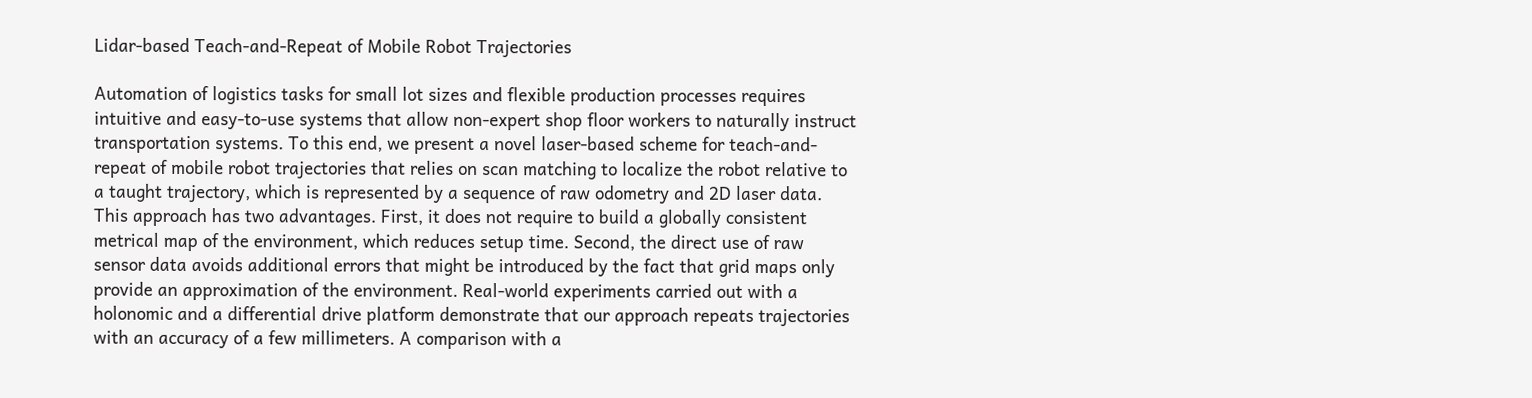Lidar-based Teach-and-Repeat of Mobile Robot Trajectories

Automation of logistics tasks for small lot sizes and flexible production processes requires intuitive and easy-to-use systems that allow non-expert shop floor workers to naturally instruct transportation systems. To this end, we present a novel laser-based scheme for teach-and-repeat of mobile robot trajectories that relies on scan matching to localize the robot relative to a taught trajectory, which is represented by a sequence of raw odometry and 2D laser data. This approach has two advantages. First, it does not require to build a globally consistent metrical map of the environment, which reduces setup time. Second, the direct use of raw sensor data avoids additional errors that might be introduced by the fact that grid maps only provide an approximation of the environment. Real-world experiments carried out with a holonomic and a differential drive platform demonstrate that our approach repeats trajectories with an accuracy of a few millimeters. A comparison with a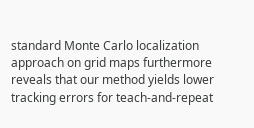standard Monte Carlo localization approach on grid maps furthermore reveals that our method yields lower tracking errors for teach-and-repeat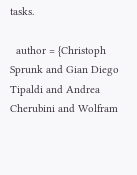tasks.

  author = {Christoph Sprunk and Gian Diego Tipaldi and Andrea Cherubini and Wolfram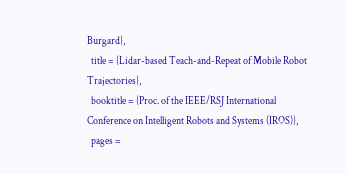Burgard},
  title = {Lidar-based Teach-and-Repeat of Mobile Robot Trajectories},
  booktitle = {Proc. of the IEEE/RSJ International Conference on Intelligent Robots and Systems (IROS)},
  pages =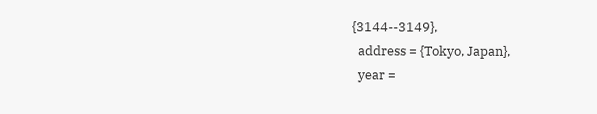{3144--3149},
  address = {Tokyo, Japan},
  year =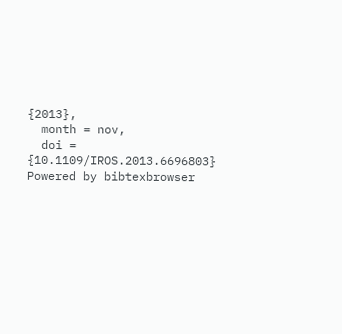{2013},
  month = nov,
  doi = {10.1109/IROS.2013.6696803}
Powered by bibtexbrowser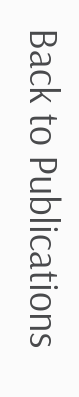Back to Publications